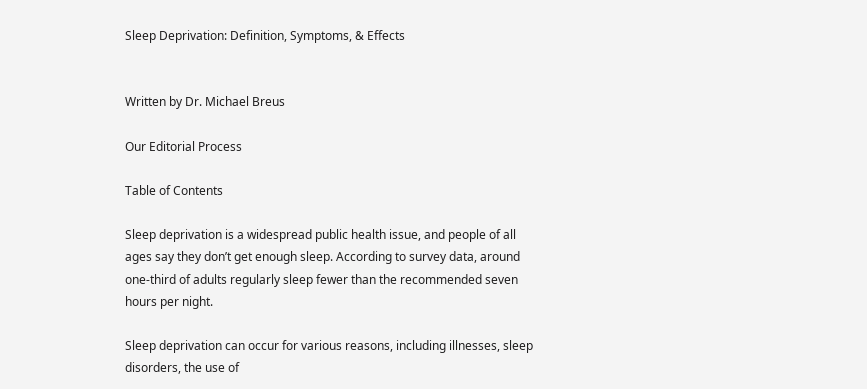Sleep Deprivation: Definition, Symptoms, & Effects


Written by Dr. Michael Breus

Our Editorial Process

Table of Contents

Sleep deprivation is a widespread public health issue, and people of all ages say they don’t get enough sleep. According to survey data, around one-third of adults regularly sleep fewer than the recommended seven hours per night.

Sleep deprivation can occur for various reasons, including illnesses, sleep disorders, the use of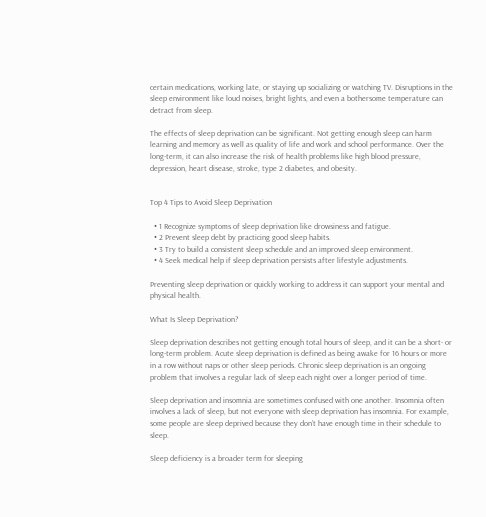certain medications, working late, or staying up socializing or watching TV. Disruptions in the sleep environment like loud noises, bright lights, and even a bothersome temperature can detract from sleep.

The effects of sleep deprivation can be significant. Not getting enough sleep can harm learning and memory as well as quality of life and work and school performance. Over the long-term, it can also increase the risk of health problems like high blood pressure, depression, heart disease, stroke, type 2 diabetes, and obesity.


Top 4 Tips to Avoid Sleep Deprivation

  • 1 Recognize symptoms of sleep deprivation like drowsiness and fatigue.
  • 2 Prevent sleep debt by practicing good sleep habits.
  • 3 Try to build a consistent sleep schedule and an improved sleep environment.
  • 4 Seek medical help if sleep deprivation persists after lifestyle adjustments.

Preventing sleep deprivation or quickly working to address it can support your mental and physical health.

What Is Sleep Deprivation?

Sleep deprivation describes not getting enough total hours of sleep, and it can be a short- or long-term problem. Acute sleep deprivation is defined as being awake for 16 hours or more in a row without naps or other sleep periods. Chronic sleep deprivation is an ongoing problem that involves a regular lack of sleep each night over a longer period of time.

Sleep deprivation and insomnia are sometimes confused with one another. Insomnia often involves a lack of sleep, but not everyone with sleep deprivation has insomnia. For example, some people are sleep deprived because they don’t have enough time in their schedule to sleep.

Sleep deficiency is a broader term for sleeping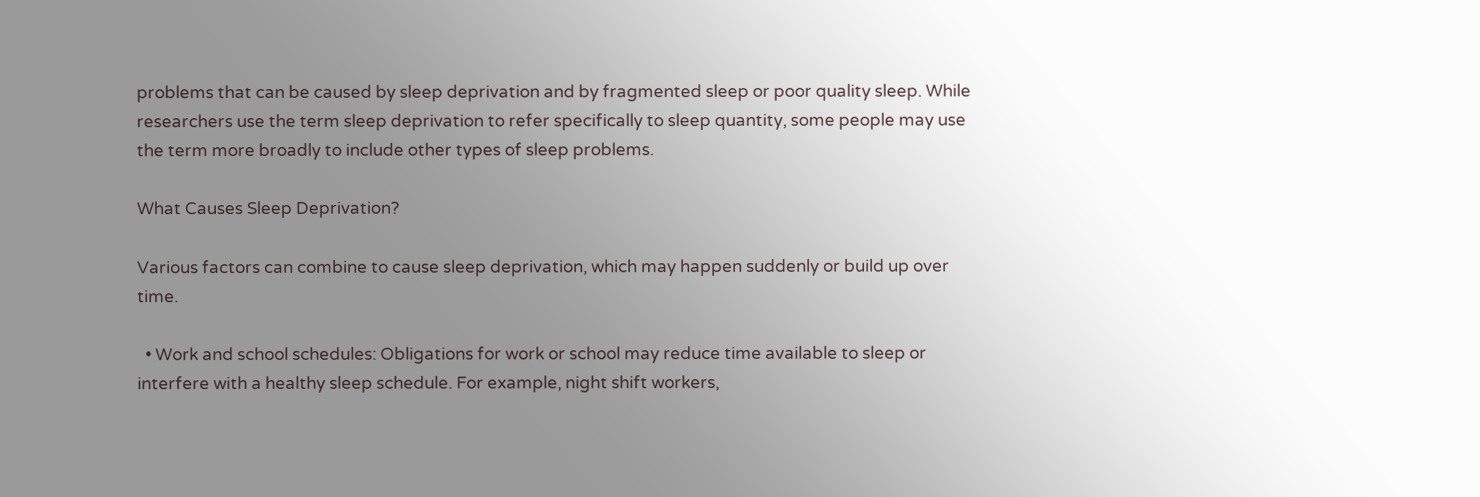problems that can be caused by sleep deprivation and by fragmented sleep or poor quality sleep. While researchers use the term sleep deprivation to refer specifically to sleep quantity, some people may use the term more broadly to include other types of sleep problems.

What Causes Sleep Deprivation?

Various factors can combine to cause sleep deprivation, which may happen suddenly or build up over time.

  • Work and school schedules: Obligations for work or school may reduce time available to sleep or interfere with a healthy sleep schedule. For example, night shift workers,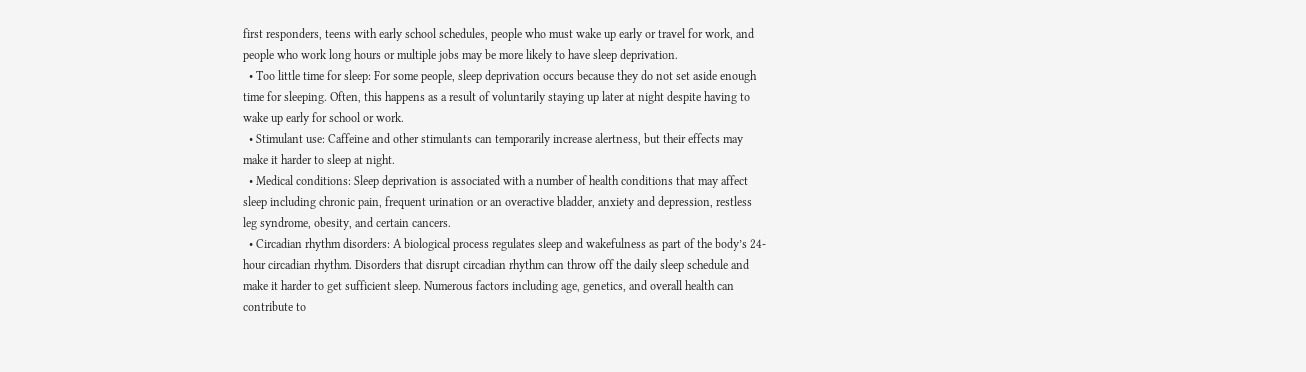first responders, teens with early school schedules, people who must wake up early or travel for work, and people who work long hours or multiple jobs may be more likely to have sleep deprivation.
  • Too little time for sleep: For some people, sleep deprivation occurs because they do not set aside enough time for sleeping. Often, this happens as a result of voluntarily staying up later at night despite having to wake up early for school or work.
  • Stimulant use: Caffeine and other stimulants can temporarily increase alertness, but their effects may make it harder to sleep at night.
  • Medical conditions: Sleep deprivation is associated with a number of health conditions that may affect sleep including chronic pain, frequent urination or an overactive bladder, anxiety and depression, restless leg syndrome, obesity, and certain cancers.
  • Circadian rhythm disorders: A biological process regulates sleep and wakefulness as part of the body’s 24-hour circadian rhythm. Disorders that disrupt circadian rhythm can throw off the daily sleep schedule and make it harder to get sufficient sleep. Numerous factors including age, genetics, and overall health can contribute to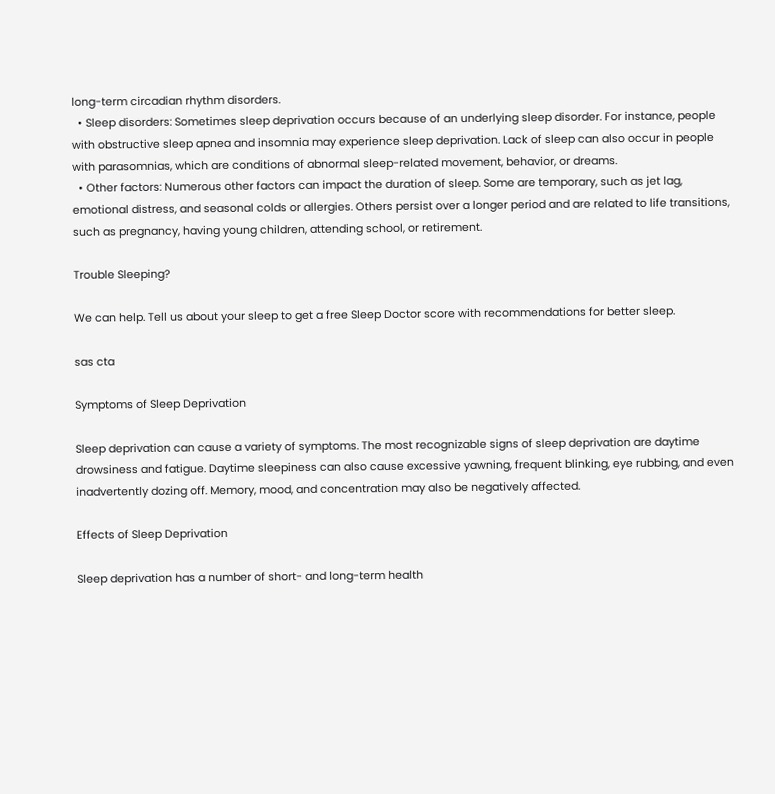long-term circadian rhythm disorders.
  • Sleep disorders: Sometimes sleep deprivation occurs because of an underlying sleep disorder. For instance, people with obstructive sleep apnea and insomnia may experience sleep deprivation. Lack of sleep can also occur in people with parasomnias, which are conditions of abnormal sleep-related movement, behavior, or dreams.
  • Other factors: Numerous other factors can impact the duration of sleep. Some are temporary, such as jet lag, emotional distress, and seasonal colds or allergies. Others persist over a longer period and are related to life transitions, such as pregnancy, having young children, attending school, or retirement.

Trouble Sleeping?

We can help. Tell us about your sleep to get a free Sleep Doctor score with recommendations for better sleep.

sas cta

Symptoms of Sleep Deprivation

Sleep deprivation can cause a variety of symptoms. The most recognizable signs of sleep deprivation are daytime drowsiness and fatigue. Daytime sleepiness can also cause excessive yawning, frequent blinking, eye rubbing, and even inadvertently dozing off. Memory, mood, and concentration may also be negatively affected.

Effects of Sleep Deprivation

Sleep deprivation has a number of short- and long-term health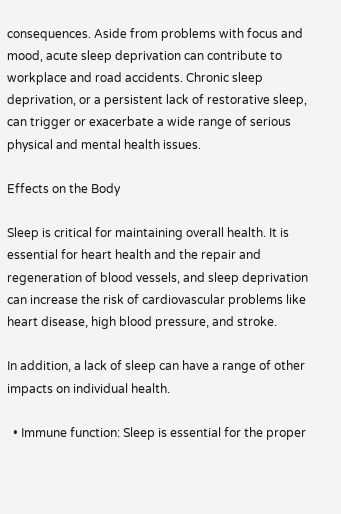consequences. Aside from problems with focus and mood, acute sleep deprivation can contribute to workplace and road accidents. Chronic sleep deprivation, or a persistent lack of restorative sleep, can trigger or exacerbate a wide range of serious physical and mental health issues.

Effects on the Body

Sleep is critical for maintaining overall health. It is essential for heart health and the repair and regeneration of blood vessels, and sleep deprivation can increase the risk of cardiovascular problems like heart disease, high blood pressure, and stroke.

In addition, a lack of sleep can have a range of other impacts on individual health.

  • Immune function: Sleep is essential for the proper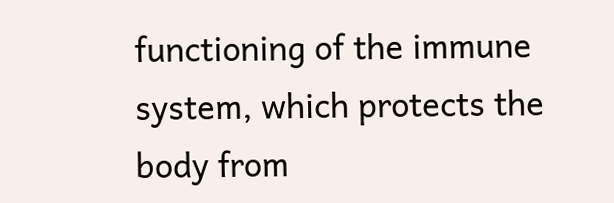functioning of the immune system, which protects the body from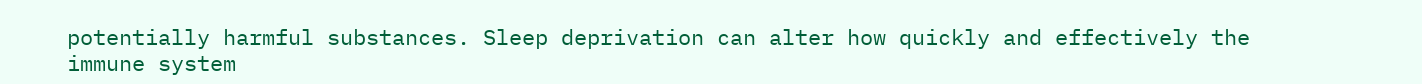potentially harmful substances. Sleep deprivation can alter how quickly and effectively the immune system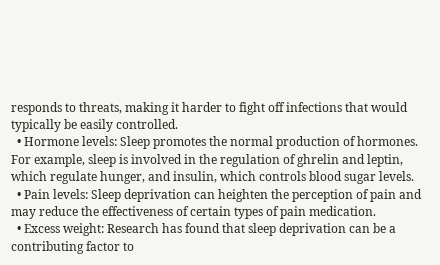responds to threats, making it harder to fight off infections that would typically be easily controlled.
  • Hormone levels: Sleep promotes the normal production of hormones. For example, sleep is involved in the regulation of ghrelin and leptin, which regulate hunger, and insulin, which controls blood sugar levels.
  • Pain levels: Sleep deprivation can heighten the perception of pain and may reduce the effectiveness of certain types of pain medication.
  • Excess weight: Research has found that sleep deprivation can be a contributing factor to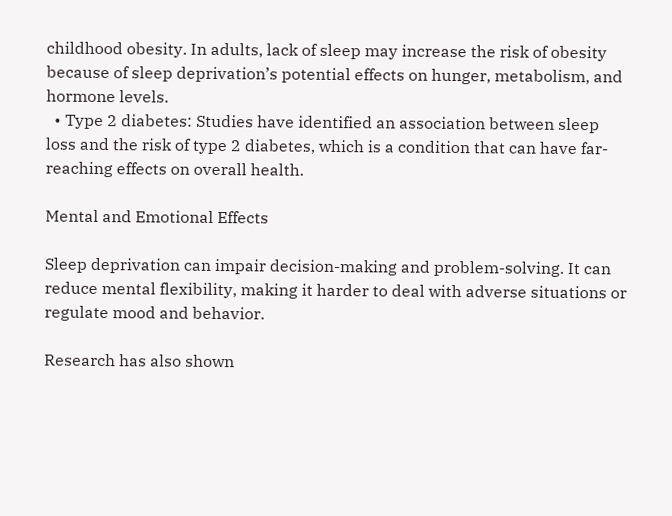childhood obesity. In adults, lack of sleep may increase the risk of obesity because of sleep deprivation’s potential effects on hunger, metabolism, and hormone levels.
  • Type 2 diabetes: Studies have identified an association between sleep loss and the risk of type 2 diabetes, which is a condition that can have far-reaching effects on overall health.

Mental and Emotional Effects

Sleep deprivation can impair decision-making and problem-solving. It can reduce mental flexibility, making it harder to deal with adverse situations or regulate mood and behavior.

Research has also shown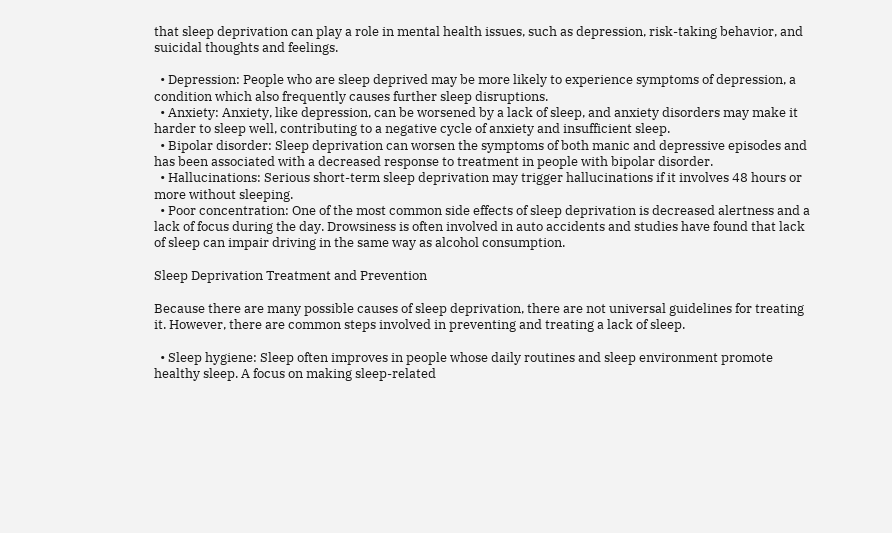that sleep deprivation can play a role in mental health issues, such as depression, risk-taking behavior, and suicidal thoughts and feelings.

  • Depression: People who are sleep deprived may be more likely to experience symptoms of depression, a condition which also frequently causes further sleep disruptions.
  • Anxiety: Anxiety, like depression, can be worsened by a lack of sleep, and anxiety disorders may make it harder to sleep well, contributing to a negative cycle of anxiety and insufficient sleep.
  • Bipolar disorder: Sleep deprivation can worsen the symptoms of both manic and depressive episodes and has been associated with a decreased response to treatment in people with bipolar disorder.
  • Hallucinations: Serious short-term sleep deprivation may trigger hallucinations if it involves 48 hours or more without sleeping.
  • Poor concentration: One of the most common side effects of sleep deprivation is decreased alertness and a lack of focus during the day. Drowsiness is often involved in auto accidents and studies have found that lack of sleep can impair driving in the same way as alcohol consumption.

Sleep Deprivation Treatment and Prevention

Because there are many possible causes of sleep deprivation, there are not universal guidelines for treating it. However, there are common steps involved in preventing and treating a lack of sleep.

  • Sleep hygiene: Sleep often improves in people whose daily routines and sleep environment promote healthy sleep. A focus on making sleep-related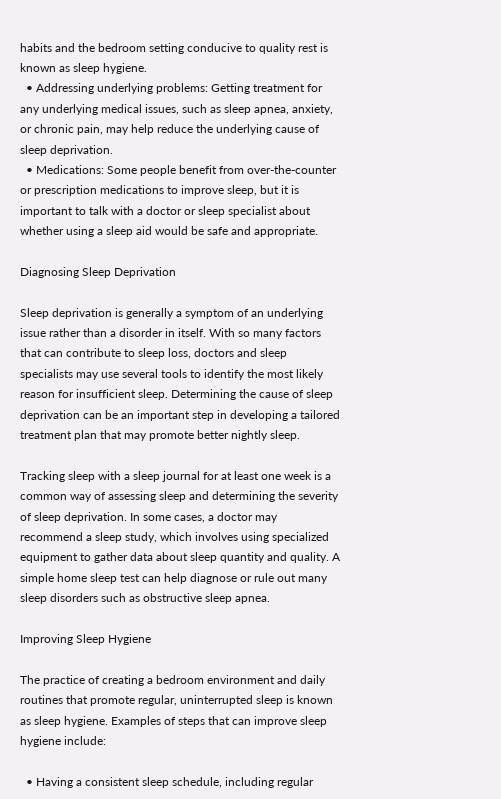habits and the bedroom setting conducive to quality rest is known as sleep hygiene.
  • Addressing underlying problems: Getting treatment for any underlying medical issues, such as sleep apnea, anxiety, or chronic pain, may help reduce the underlying cause of sleep deprivation.
  • Medications: Some people benefit from over-the-counter or prescription medications to improve sleep, but it is important to talk with a doctor or sleep specialist about whether using a sleep aid would be safe and appropriate.

Diagnosing Sleep Deprivation

Sleep deprivation is generally a symptom of an underlying issue rather than a disorder in itself. With so many factors that can contribute to sleep loss, doctors and sleep specialists may use several tools to identify the most likely reason for insufficient sleep. Determining the cause of sleep deprivation can be an important step in developing a tailored treatment plan that may promote better nightly sleep.

Tracking sleep with a sleep journal for at least one week is a common way of assessing sleep and determining the severity of sleep deprivation. In some cases, a doctor may recommend a sleep study, which involves using specialized equipment to gather data about sleep quantity and quality. A simple home sleep test can help diagnose or rule out many sleep disorders such as obstructive sleep apnea.

Improving Sleep Hygiene

The practice of creating a bedroom environment and daily routines that promote regular, uninterrupted sleep is known as sleep hygiene. Examples of steps that can improve sleep hygiene include:

  • Having a consistent sleep schedule, including regular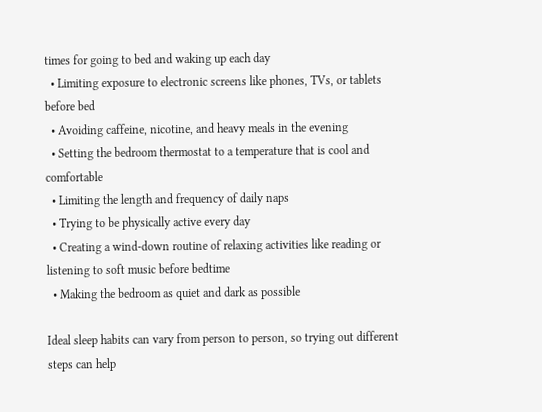times for going to bed and waking up each day
  • Limiting exposure to electronic screens like phones, TVs, or tablets before bed
  • Avoiding caffeine, nicotine, and heavy meals in the evening
  • Setting the bedroom thermostat to a temperature that is cool and comfortable
  • Limiting the length and frequency of daily naps
  • Trying to be physically active every day
  • Creating a wind-down routine of relaxing activities like reading or listening to soft music before bedtime
  • Making the bedroom as quiet and dark as possible

Ideal sleep habits can vary from person to person, so trying out different steps can help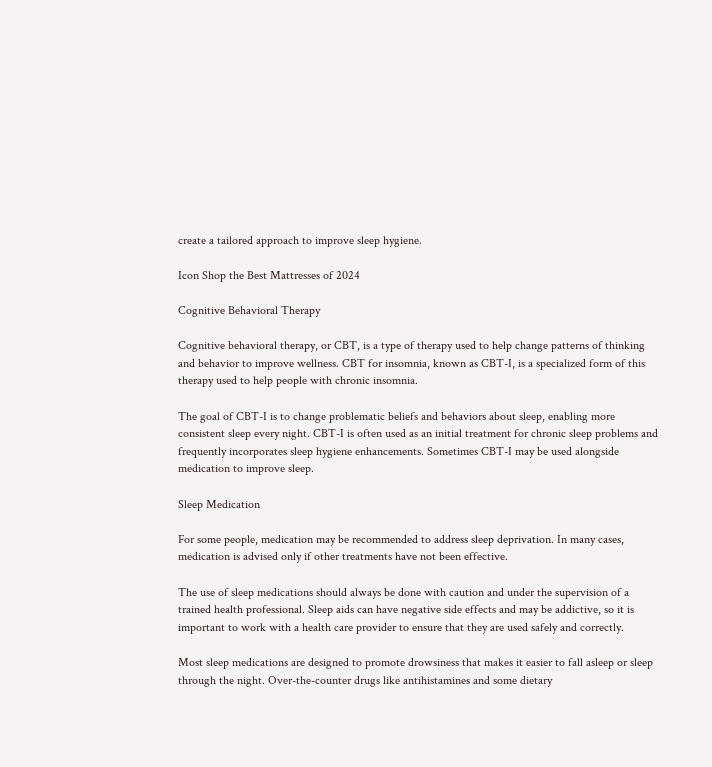create a tailored approach to improve sleep hygiene.

Icon Shop the Best Mattresses of 2024

Cognitive Behavioral Therapy

Cognitive behavioral therapy, or CBT, is a type of therapy used to help change patterns of thinking and behavior to improve wellness. CBT for insomnia, known as CBT-I, is a specialized form of this therapy used to help people with chronic insomnia.

The goal of CBT-I is to change problematic beliefs and behaviors about sleep, enabling more consistent sleep every night. CBT-I is often used as an initial treatment for chronic sleep problems and frequently incorporates sleep hygiene enhancements. Sometimes CBT-I may be used alongside medication to improve sleep.

Sleep Medication

For some people, medication may be recommended to address sleep deprivation. In many cases, medication is advised only if other treatments have not been effective.

The use of sleep medications should always be done with caution and under the supervision of a trained health professional. Sleep aids can have negative side effects and may be addictive, so it is important to work with a health care provider to ensure that they are used safely and correctly.

Most sleep medications are designed to promote drowsiness that makes it easier to fall asleep or sleep through the night. Over-the-counter drugs like antihistamines and some dietary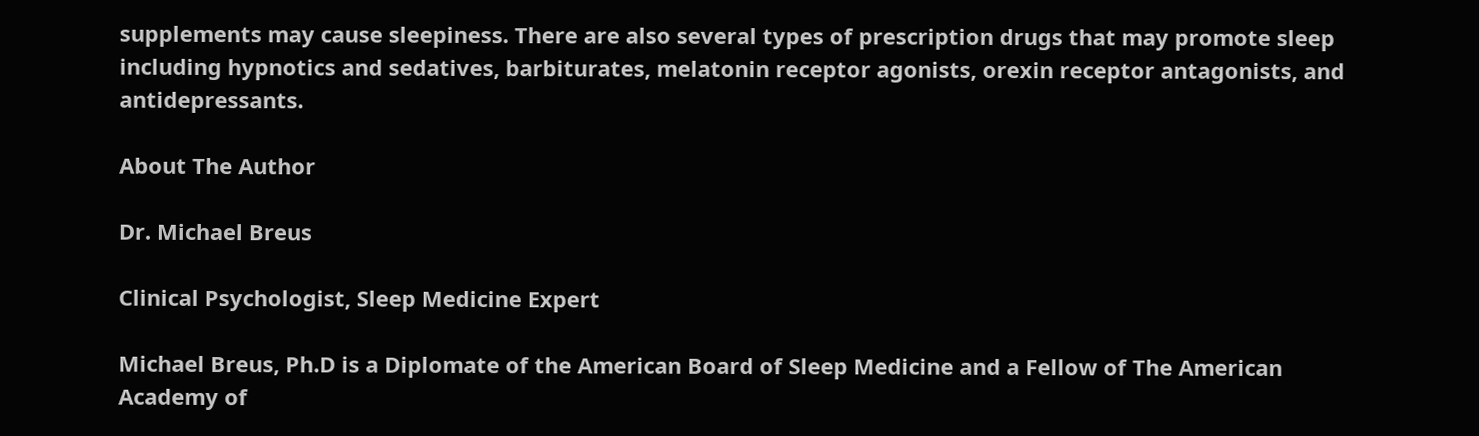supplements may cause sleepiness. There are also several types of prescription drugs that may promote sleep including hypnotics and sedatives, barbiturates, melatonin receptor agonists, orexin receptor antagonists, and antidepressants.

About The Author

Dr. Michael Breus

Clinical Psychologist, Sleep Medicine Expert

Michael Breus, Ph.D is a Diplomate of the American Board of Sleep Medicine and a Fellow of The American Academy of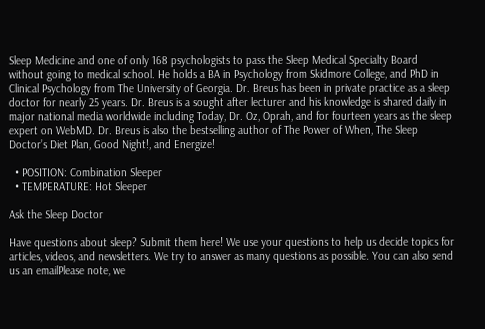Sleep Medicine and one of only 168 psychologists to pass the Sleep Medical Specialty Board without going to medical school. He holds a BA in Psychology from Skidmore College, and PhD in Clinical Psychology from The University of Georgia. Dr. Breus has been in private practice as a sleep doctor for nearly 25 years. Dr. Breus is a sought after lecturer and his knowledge is shared daily in major national media worldwide including Today, Dr. Oz, Oprah, and for fourteen years as the sleep expert on WebMD. Dr. Breus is also the bestselling author of The Power of When, The Sleep Doctor’s Diet Plan, Good Night!, and Energize!

  • POSITION: Combination Sleeper
  • TEMPERATURE: Hot Sleeper

Ask the Sleep Doctor

Have questions about sleep? Submit them here! We use your questions to help us decide topics for articles, videos, and newsletters. We try to answer as many questions as possible. You can also send us an emailPlease note, we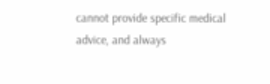cannot provide specific medical advice, and always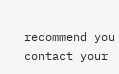recommend you contact your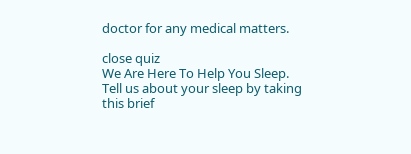doctor for any medical matters.

close quiz
We Are Here To Help You Sleep.
Tell us about your sleep by taking this brief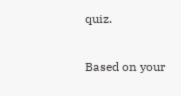quiz.

Based on your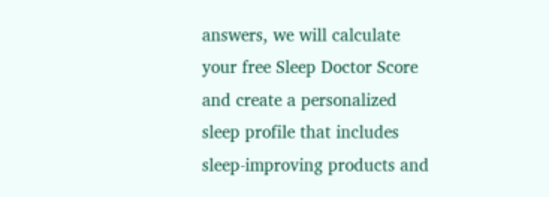answers, we will calculate your free Sleep Doctor Score and create a personalized sleep profile that includes sleep-improving products and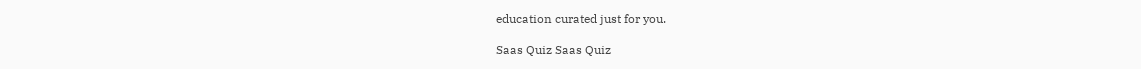education curated just for you.

Saas Quiz Saas Quiz